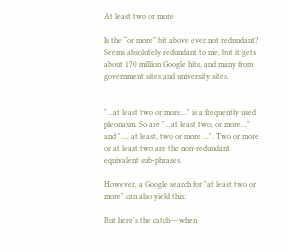At least two or more

Is the “or more” bit above ever not redundant? Seems absolutely redundant to me, but it gets about 170 million Google hits, and many from government sites and university sites.


"...at least two or more..." is a frequently used pleonasm. So are "...at least two, or more..." and "..., at least, two or more ...". Two or more or at least two are the non-redundant equivalent sub-phrases.

However, a Google search for "at least two or more" can also yield this:

But here's the catch---when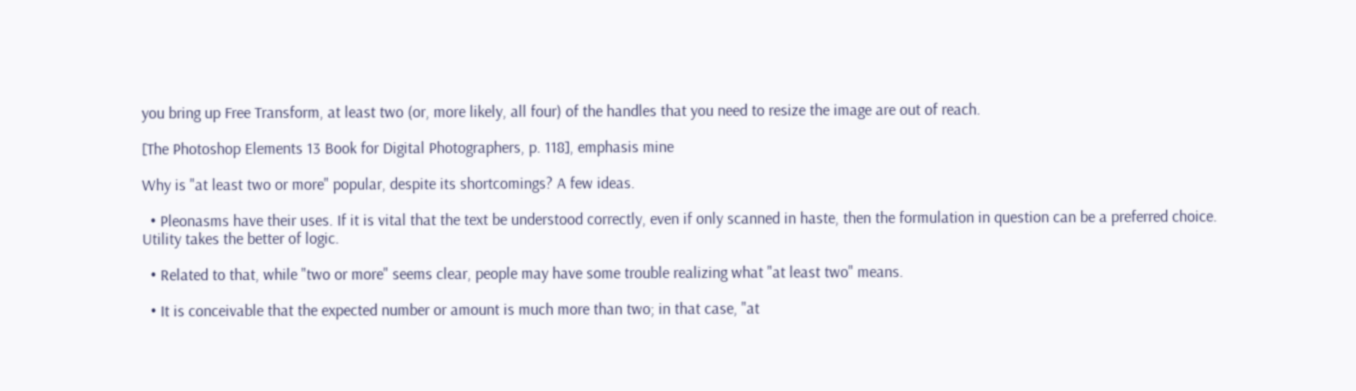you bring up Free Transform, at least two (or, more likely, all four) of the handles that you need to resize the image are out of reach.

[The Photoshop Elements 13 Book for Digital Photographers, p. 118], emphasis mine

Why is "at least two or more" popular, despite its shortcomings? A few ideas.

  • Pleonasms have their uses. If it is vital that the text be understood correctly, even if only scanned in haste, then the formulation in question can be a preferred choice. Utility takes the better of logic.

  • Related to that, while "two or more" seems clear, people may have some trouble realizing what "at least two" means.

  • It is conceivable that the expected number or amount is much more than two; in that case, "at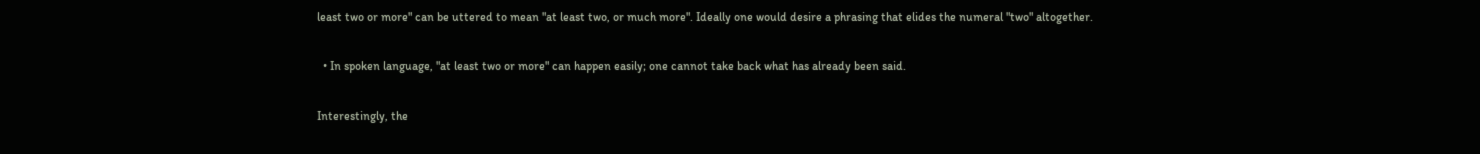least two or more" can be uttered to mean "at least two, or much more". Ideally one would desire a phrasing that elides the numeral "two" altogether.

  • In spoken language, "at least two or more" can happen easily; one cannot take back what has already been said.

Interestingly, the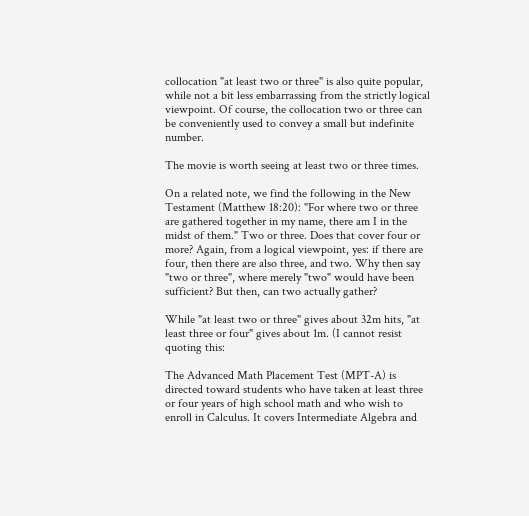collocation "at least two or three" is also quite popular, while not a bit less embarrassing from the strictly logical viewpoint. Of course, the collocation two or three can be conveniently used to convey a small but indefinite number.

The movie is worth seeing at least two or three times.

On a related note, we find the following in the New Testament (Matthew 18:20): "For where two or three are gathered together in my name, there am I in the midst of them." Two or three. Does that cover four or more? Again, from a logical viewpoint, yes: if there are four, then there are also three, and two. Why then say "two or three", where merely "two" would have been sufficient? But then, can two actually gather?

While "at least two or three" gives about 32m hits, "at least three or four" gives about 1m. (I cannot resist quoting this:

The Advanced Math Placement Test (MPT-A) is directed toward students who have taken at least three or four years of high school math and who wish to enroll in Calculus. It covers Intermediate Algebra and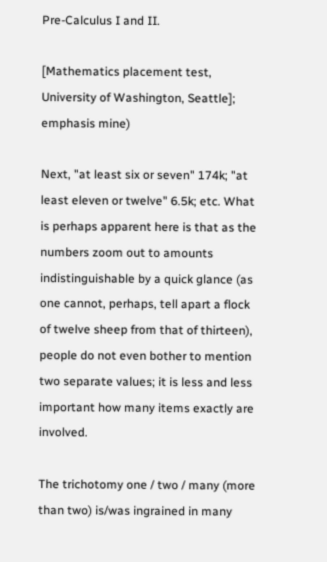Pre-Calculus I and II.

[Mathematics placement test, University of Washington, Seattle]; emphasis mine)

Next, "at least six or seven" 174k; "at least eleven or twelve" 6.5k; etc. What is perhaps apparent here is that as the numbers zoom out to amounts indistinguishable by a quick glance (as one cannot, perhaps, tell apart a flock of twelve sheep from that of thirteen), people do not even bother to mention two separate values; it is less and less important how many items exactly are involved.

The trichotomy one / two / many (more than two) is/was ingrained in many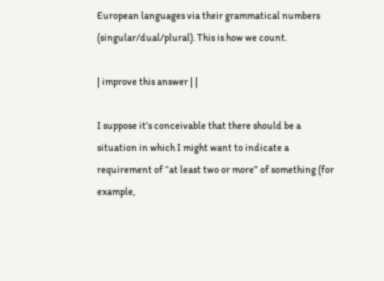European languages via their grammatical numbers (singular/dual/plural). This is how we count.

| improve this answer | |

I suppose it’s conceivable that there should be a situation in which I might want to indicate a requirement of “at least two or more” of something (for example,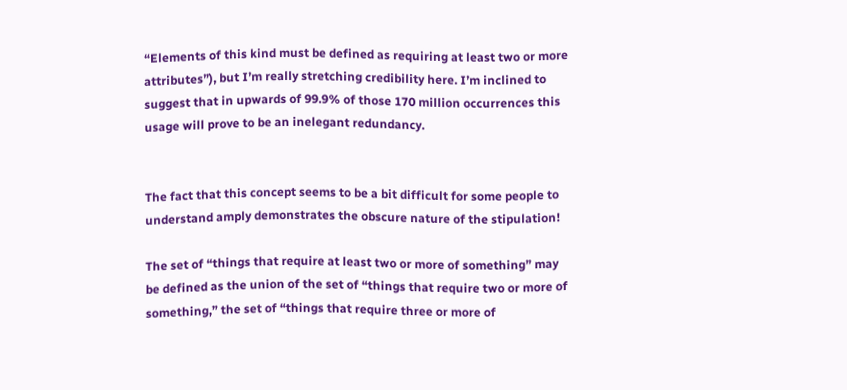“Elements of this kind must be defined as requiring at least two or more attributes”), but I’m really stretching credibility here. I’m inclined to suggest that in upwards of 99.9% of those 170 million occurrences this usage will prove to be an inelegant redundancy.


The fact that this concept seems to be a bit difficult for some people to understand amply demonstrates the obscure nature of the stipulation!

The set of “things that require at least two or more of something” may be defined as the union of the set of “things that require two or more of something,” the set of “things that require three or more of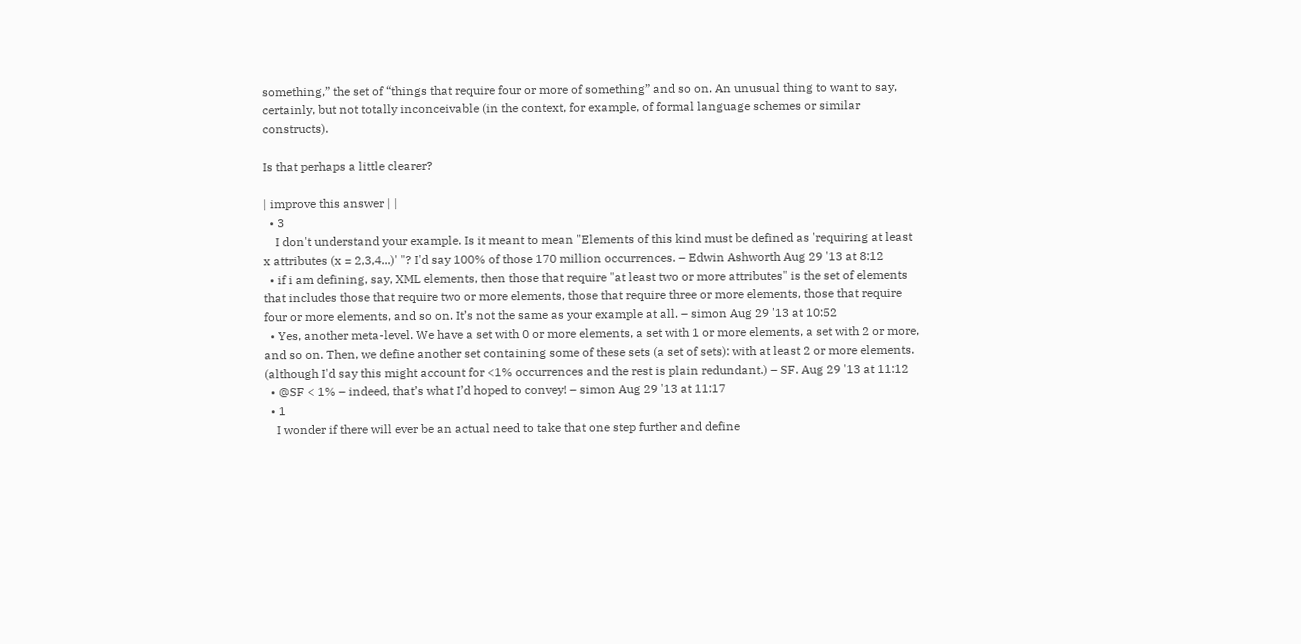something,” the set of “things that require four or more of something” and so on. An unusual thing to want to say, certainly, but not totally inconceivable (in the context, for example, of formal language schemes or similar constructs).

Is that perhaps a little clearer?

| improve this answer | |
  • 3
    I don't understand your example. Is it meant to mean "Elements of this kind must be defined as 'requiring at least x attributes (x = 2,3,4...)' "? I'd say 100% of those 170 million occurrences. – Edwin Ashworth Aug 29 '13 at 8:12
  • if i am defining, say, XML elements, then those that require "at least two or more attributes" is the set of elements that includes those that require two or more elements, those that require three or more elements, those that require four or more elements, and so on. It’s not the same as your example at all. – simon Aug 29 '13 at 10:52
  • Yes, another meta-level. We have a set with 0 or more elements, a set with 1 or more elements, a set with 2 or more, and so on. Then, we define another set containing some of these sets (a set of sets): with at least 2 or more elements. (although I'd say this might account for <1% occurrences and the rest is plain redundant.) – SF. Aug 29 '13 at 11:12
  • @SF < 1% – indeed, that’s what I’d hoped to convey! – simon Aug 29 '13 at 11:17
  • 1
    I wonder if there will ever be an actual need to take that one step further and define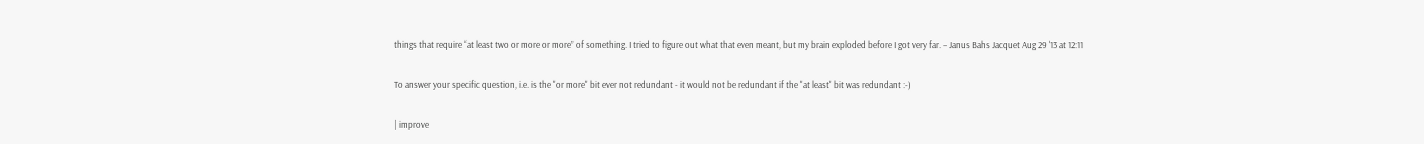things that require “at least two or more or more” of something. I tried to figure out what that even meant, but my brain exploded before I got very far. – Janus Bahs Jacquet Aug 29 '13 at 12:11

To answer your specific question, i.e. is the "or more" bit ever not redundant - it would not be redundant if the "at least" bit was redundant :-)

| improve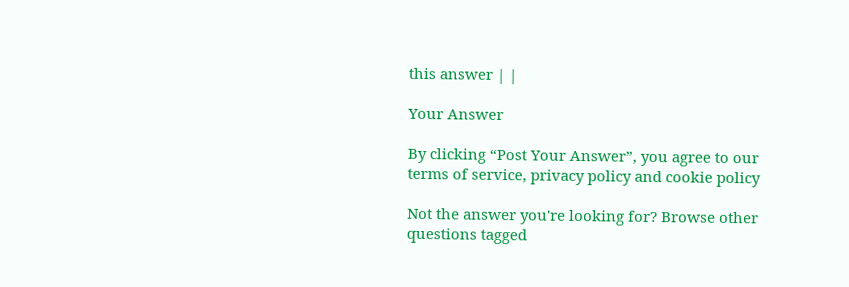this answer | |

Your Answer

By clicking “Post Your Answer”, you agree to our terms of service, privacy policy and cookie policy

Not the answer you're looking for? Browse other questions tagged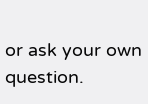or ask your own question.